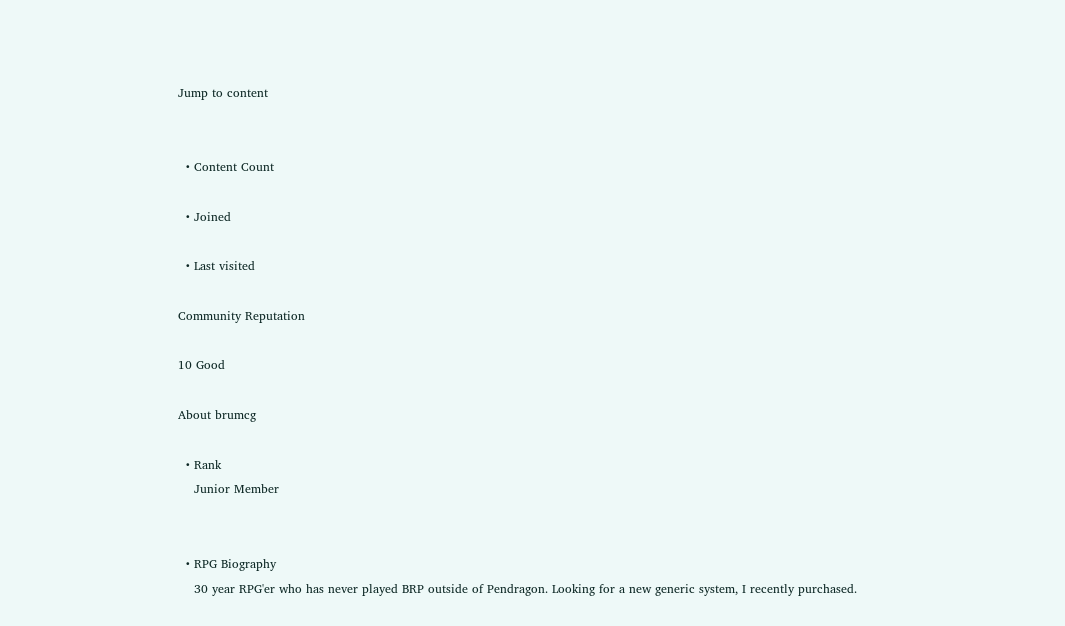Jump to content


  • Content Count

  • Joined

  • Last visited

Community Reputation

10 Good

About brumcg

  • Rank
    Junior Member


  • RPG Biography
    30 year RPG'er who has never played BRP outside of Pendragon. Looking for a new generic system, I recently purchased.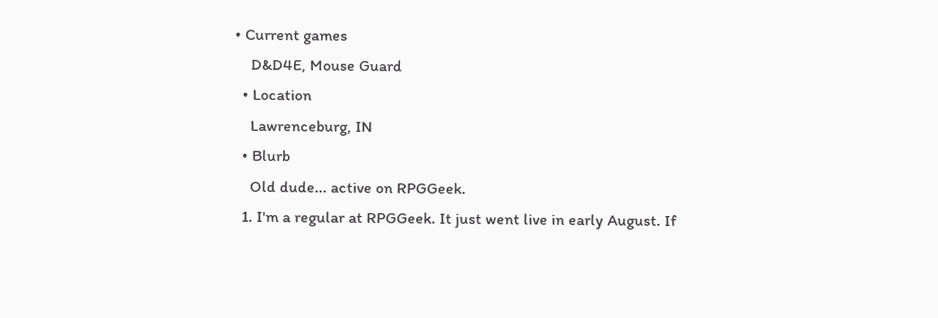• Current games
    D&D4E, Mouse Guard
  • Location
    Lawrenceburg, IN
  • Blurb
    Old dude... active on RPGGeek.
  1. I'm a regular at RPGGeek. It just went live in early August. If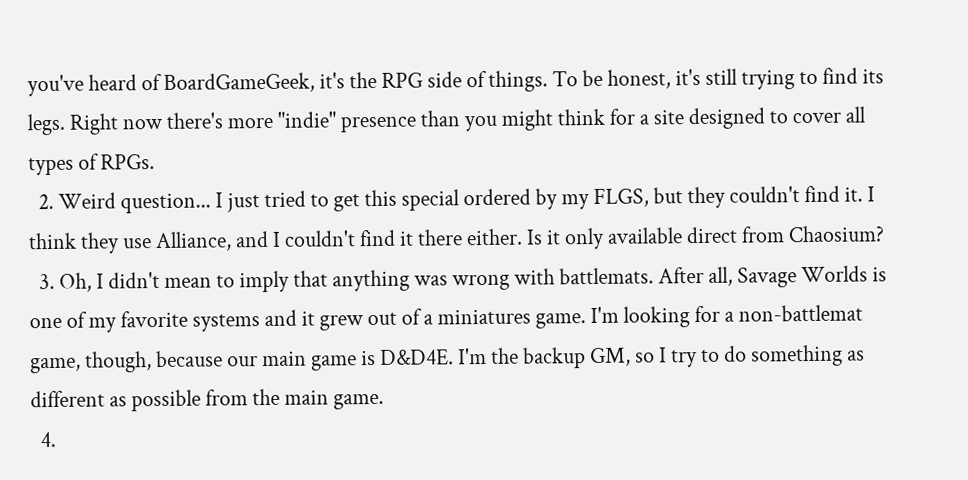you've heard of BoardGameGeek, it's the RPG side of things. To be honest, it's still trying to find its legs. Right now there's more "indie" presence than you might think for a site designed to cover all types of RPGs.
  2. Weird question... I just tried to get this special ordered by my FLGS, but they couldn't find it. I think they use Alliance, and I couldn't find it there either. Is it only available direct from Chaosium?
  3. Oh, I didn't mean to imply that anything was wrong with battlemats. After all, Savage Worlds is one of my favorite systems and it grew out of a miniatures game. I'm looking for a non-battlemat game, though, because our main game is D&D4E. I'm the backup GM, so I try to do something as different as possible from the main game.
  4.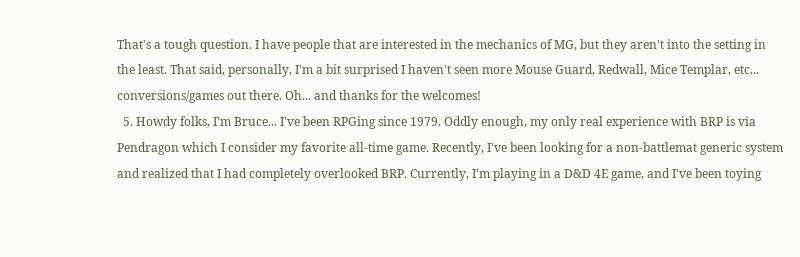That's a tough question. I have people that are interested in the mechanics of MG, but they aren't into the setting in the least. That said, personally, I'm a bit surprised I haven't seen more Mouse Guard, Redwall, Mice Templar, etc... conversions/games out there. Oh... and thanks for the welcomes!
  5. Howdy folks, I'm Bruce... I've been RPGing since 1979. Oddly enough, my only real experience with BRP is via Pendragon which I consider my favorite all-time game. Recently, I've been looking for a non-battlemat generic system and realized that I had completely overlooked BRP. Currently, I'm playing in a D&D 4E game, and I've been toying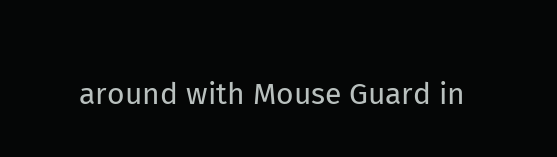around with Mouse Guard in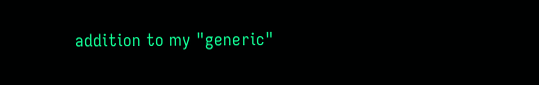addition to my "generic"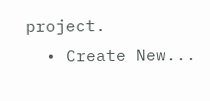project.
  • Create New...